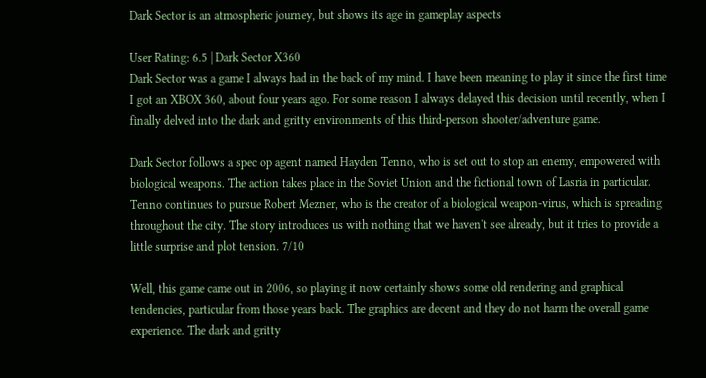Dark Sector is an atmospheric journey, but shows its age in gameplay aspects

User Rating: 6.5 | Dark Sector X360
Dark Sector was a game I always had in the back of my mind. I have been meaning to play it since the first time I got an XBOX 360, about four years ago. For some reason I always delayed this decision until recently, when I finally delved into the dark and gritty environments of this third-person shooter/adventure game.

Dark Sector follows a spec op agent named Hayden Tenno, who is set out to stop an enemy, empowered with biological weapons. The action takes place in the Soviet Union and the fictional town of Lasria in particular. Tenno continues to pursue Robert Mezner, who is the creator of a biological weapon-virus, which is spreading throughout the city. The story introduces us with nothing that we haven't see already, but it tries to provide a little surprise and plot tension. 7/10

Well, this game came out in 2006, so playing it now certainly shows some old rendering and graphical tendencies, particular from those years back. The graphics are decent and they do not harm the overall game experience. The dark and gritty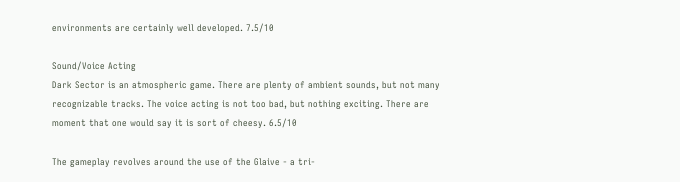environments are certainly well developed. 7.5/10

Sound/Voice Acting
Dark Sector is an atmospheric game. There are plenty of ambient sounds, but not many recognizable tracks. The voice acting is not too bad, but nothing exciting. There are moment that one would say it is sort of cheesy. 6.5/10

The gameplay revolves around the use of the Glaive - a tri-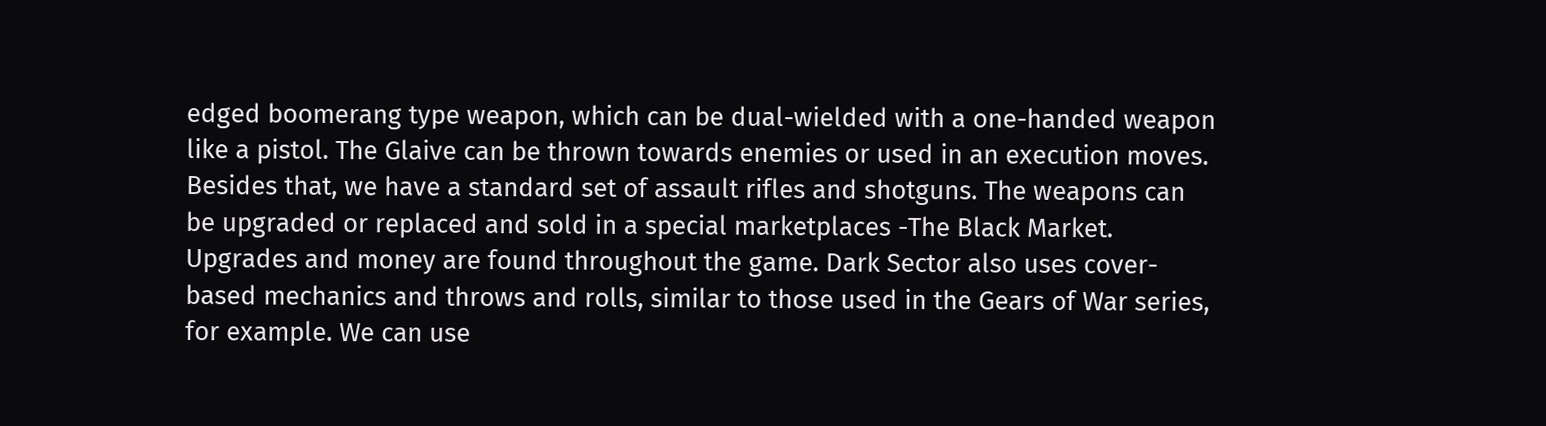edged boomerang type weapon, which can be dual-wielded with a one-handed weapon like a pistol. The Glaive can be thrown towards enemies or used in an execution moves. Besides that, we have a standard set of assault rifles and shotguns. The weapons can be upgraded or replaced and sold in a special marketplaces -The Black Market. Upgrades and money are found throughout the game. Dark Sector also uses cover-based mechanics and throws and rolls, similar to those used in the Gears of War series, for example. We can use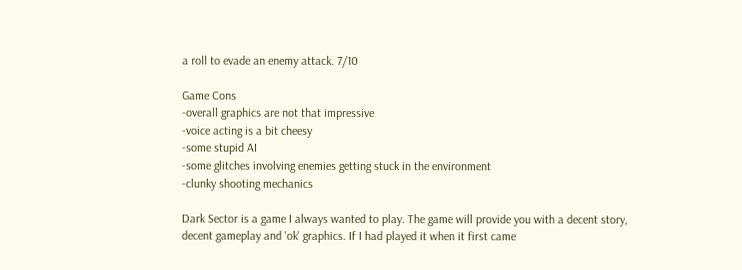a roll to evade an enemy attack. 7/10

Game Cons
-overall graphics are not that impressive
-voice acting is a bit cheesy
-some stupid AI
-some glitches involving enemies getting stuck in the environment
-clunky shooting mechanics

Dark Sector is a game I always wanted to play. The game will provide you with a decent story, decent gameplay and 'ok' graphics. If I had played it when it first came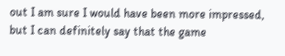out I am sure I would have been more impressed, but I can definitely say that the game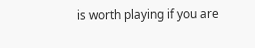is worth playing if you are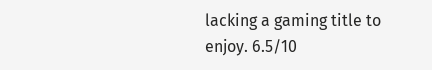lacking a gaming title to enjoy. 6.5/10